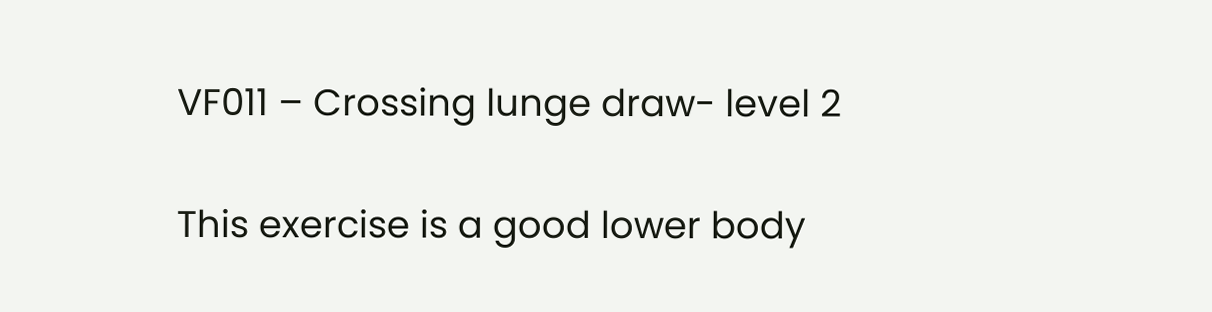VF011 – Crossing lunge draw- level 2

This exercise is a good lower body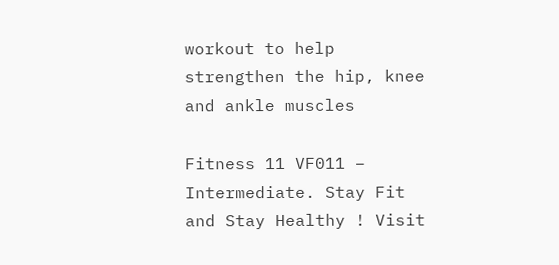workout to help strengthen the hip, knee and ankle muscles

Fitness 11 VF011 – Intermediate. Stay Fit and Stay Healthy ! Visit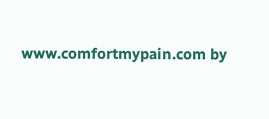www.comfortmypain.com by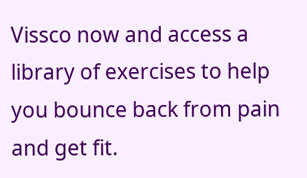Vissco now and access a library of exercises to help you bounce back from pain and get fit.